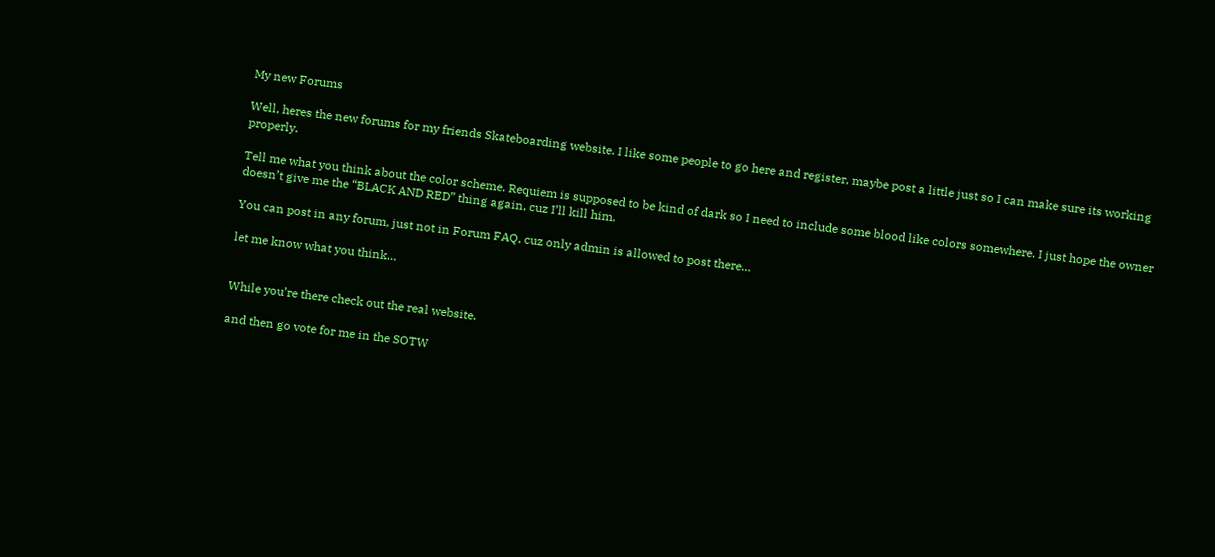My new Forums

Well, heres the new forums for my friends Skateboarding website. I like some people to go here and register, maybe post a little just so I can make sure its working properly.

Tell me what you think about the color scheme. Requiem is supposed to be kind of dark so I need to include some blood like colors somewhere. I just hope the owner doesn’t give me the “BLACK AND RED” thing again, cuz I’ll kill him.

You can post in any forum, just not in Forum FAQ, cuz only admin is allowed to post there…

let me know what you think…


While you’re there check out the real website.

and then go vote for me in the SOTW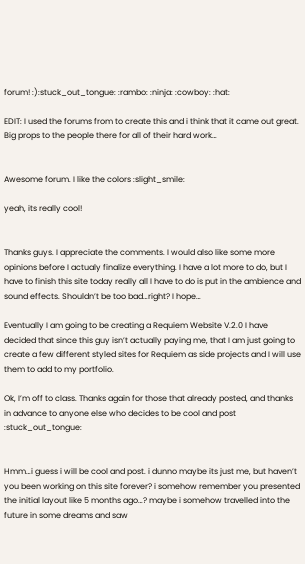forum! :):stuck_out_tongue: :rambo: :ninja: :cowboy: :hat:

EDIT: I used the forums from to create this and i think that it came out great. Big props to the people there for all of their hard work…


Awesome forum. I like the colors :slight_smile:

yeah, its really cool!


Thanks guys. I appreciate the comments. I would also like some more opinions before I actualy finalize everything. I have a lot more to do, but I have to finish this site today really all I have to do is put in the ambience and sound effects. Shouldn’t be too bad…right? I hope…

Eventually I am going to be creating a Requiem Website V.2.0 I have decided that since this guy isn’t actually paying me, that I am just going to create a few different styled sites for Requiem as side projects and I will use them to add to my portfolio.

Ok, I’m off to class. Thanks again for those that already posted, and thanks in advance to anyone else who decides to be cool and post :stuck_out_tongue:


Hmm…i guess i will be cool and post. i dunno maybe its just me, but haven’t you been working on this site forever? i somehow remember you presented the initial layout like 5 months ago…? maybe i somehow travelled into the future in some dreams and saw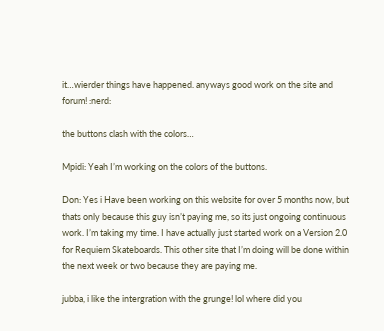it…wierder things have happened. anyways good work on the site and forum! :nerd:

the buttons clash with the colors…

Mpidi: Yeah I’m working on the colors of the buttons.

Don: Yes i Have been working on this website for over 5 months now, but thats only because this guy isn’t paying me, so its just ongoing continuous work. I’m taking my time. I have actually just started work on a Version 2.0 for Requiem Skateboards. This other site that I’m doing will be done within the next week or two because they are paying me.

jubba, i like the intergration with the grunge! lol where did you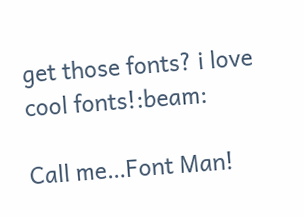get those fonts? i love cool fonts!:beam:

Call me…Font Man!